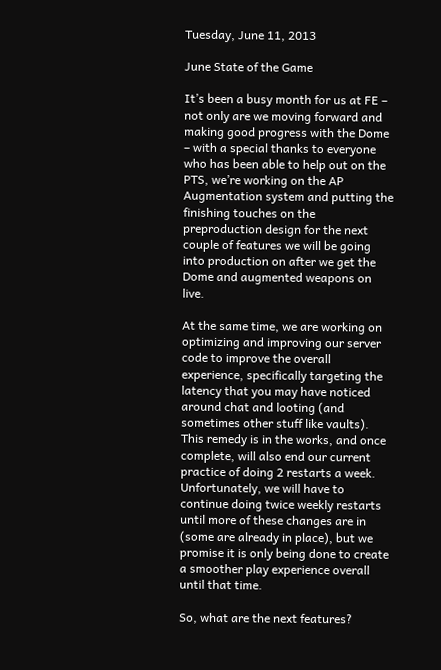Tuesday, June 11, 2013

June State of the Game

It’s been a busy month for us at FE – not only are we moving forward and making good progress with the Dome – with a special thanks to everyone who has been able to help out on the PTS, we’re working on the AP Augmentation system and putting the finishing touches on the preproduction design for the next couple of features we will be going into production on after we get the Dome and augmented weapons on live.

At the same time, we are working on optimizing and improving our server code to improve the overall experience, specifically targeting the latency that you may have noticed around chat and looting (and sometimes other stuff like vaults). This remedy is in the works, and once complete, will also end our current practice of doing 2 restarts a week. Unfortunately, we will have to continue doing twice weekly restarts until more of these changes are in (some are already in place), but we promise it is only being done to create a smoother play experience overall until that time.

So, what are the next features?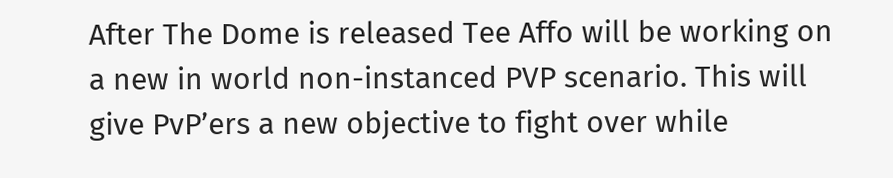After The Dome is released Tee Affo will be working on a new in world non-instanced PVP scenario. This will give PvP’ers a new objective to fight over while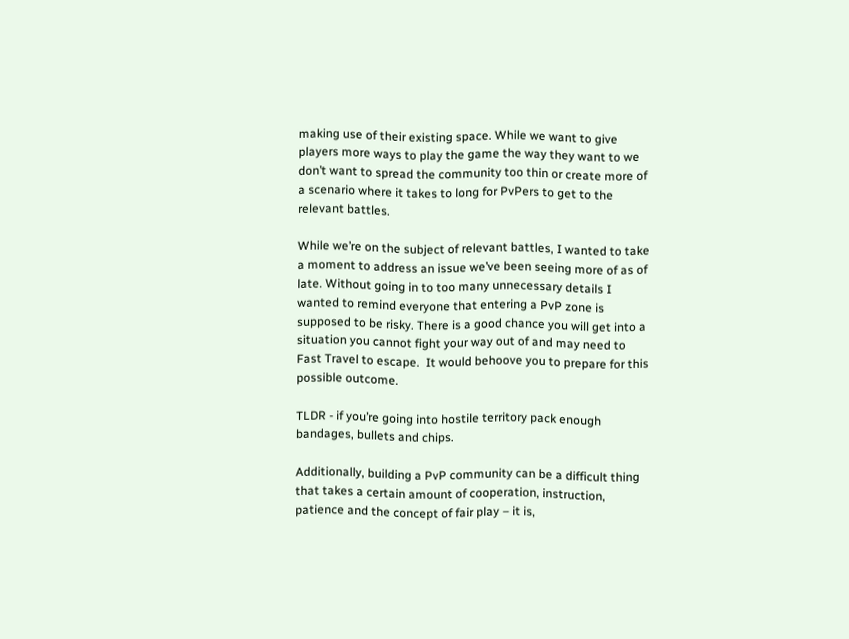making use of their existing space. While we want to give players more ways to play the game the way they want to we don’t want to spread the community too thin or create more of a scenario where it takes to long for PvPers to get to the relevant battles.

While we’re on the subject of relevant battles, I wanted to take a moment to address an issue we’ve been seeing more of as of late. Without going in to too many unnecessary details I wanted to remind everyone that entering a PvP zone is supposed to be risky. There is a good chance you will get into a situation you cannot fight your way out of and may need to Fast Travel to escape.  It would behoove you to prepare for this possible outcome.

TLDR - if you’re going into hostile territory pack enough bandages, bullets and chips.

Additionally, building a PvP community can be a difficult thing that takes a certain amount of cooperation, instruction, patience and the concept of fair play – it is,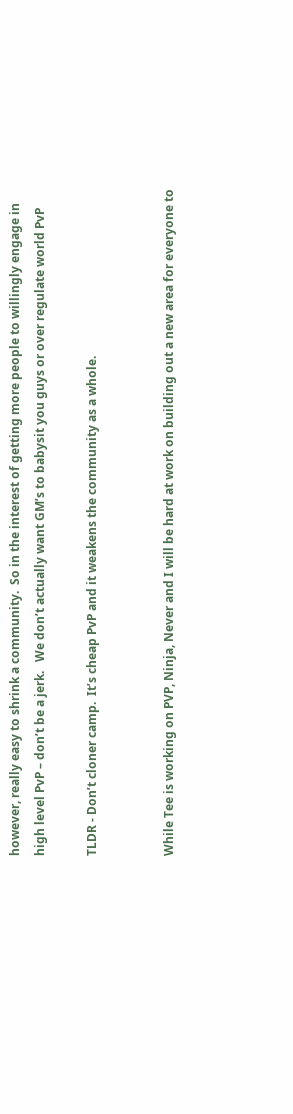however, really easy to shrink a community.  So in the interest of getting more people to willingly engage in high level PvP – don’t be a jerk.   We don’t actually want GM’s to babysit you guys or over regulate world PvP

TLDR - Don’t cloner camp.  It’s cheap PvP and it weakens the community as a whole.


While Tee is working on PVP, Ninja, Never and I will be hard at work on building out a new area for everyone to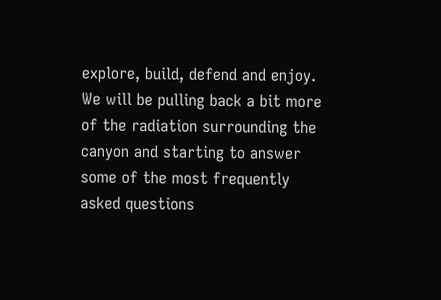explore, build, defend and enjoy. We will be pulling back a bit more of the radiation surrounding the canyon and starting to answer some of the most frequently asked questions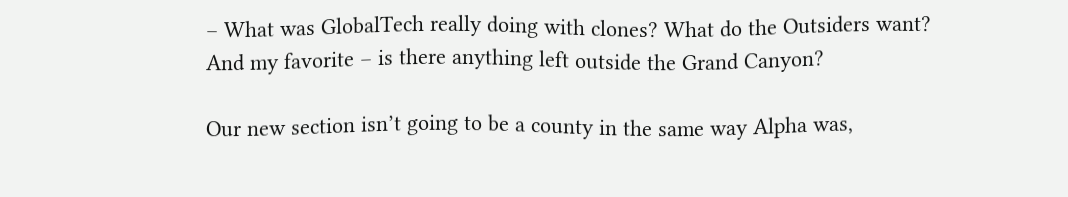– What was GlobalTech really doing with clones? What do the Outsiders want? And my favorite – is there anything left outside the Grand Canyon?

Our new section isn’t going to be a county in the same way Alpha was,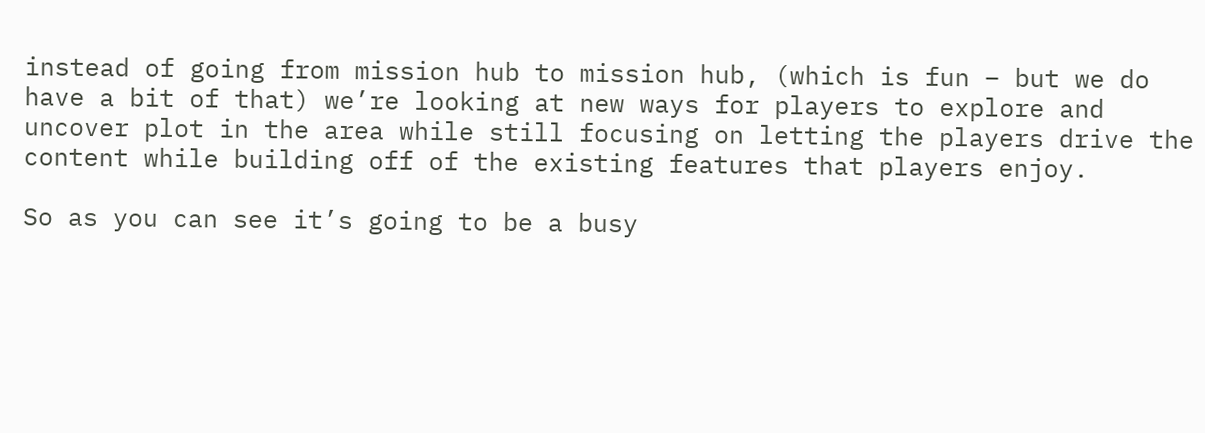instead of going from mission hub to mission hub, (which is fun – but we do have a bit of that) we’re looking at new ways for players to explore and uncover plot in the area while still focusing on letting the players drive the content while building off of the existing features that players enjoy.

So as you can see it’s going to be a busy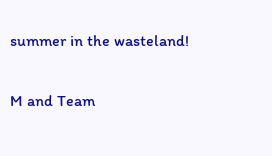summer in the wasteland!

M and Team